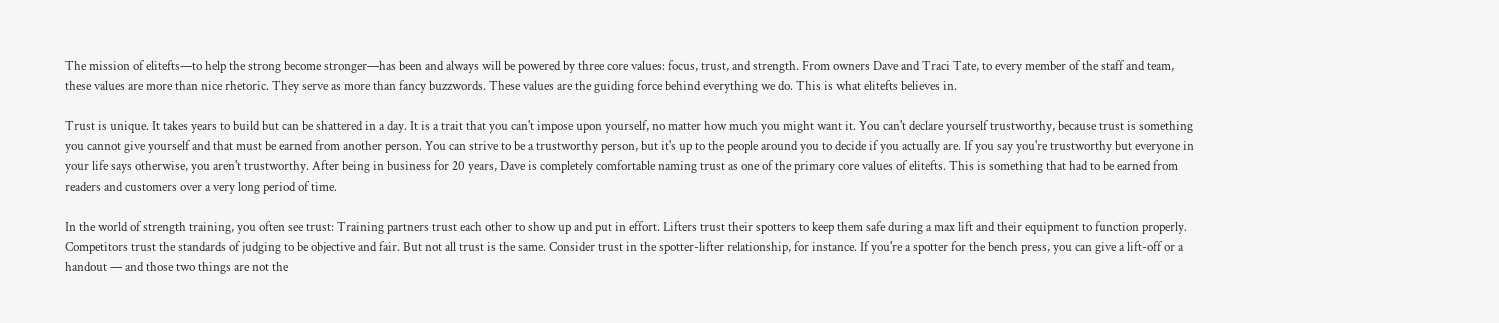The mission of elitefts—to help the strong become stronger—has been and always will be powered by three core values: focus, trust, and strength. From owners Dave and Traci Tate, to every member of the staff and team, these values are more than nice rhetoric. They serve as more than fancy buzzwords. These values are the guiding force behind everything we do. This is what elitefts believes in.

Trust is unique. It takes years to build but can be shattered in a day. It is a trait that you can't impose upon yourself, no matter how much you might want it. You can't declare yourself trustworthy, because trust is something you cannot give yourself and that must be earned from another person. You can strive to be a trustworthy person, but it's up to the people around you to decide if you actually are. If you say you're trustworthy but everyone in your life says otherwise, you aren't trustworthy. After being in business for 20 years, Dave is completely comfortable naming trust as one of the primary core values of elitefts. This is something that had to be earned from readers and customers over a very long period of time.

In the world of strength training, you often see trust: Training partners trust each other to show up and put in effort. Lifters trust their spotters to keep them safe during a max lift and their equipment to function properly. Competitors trust the standards of judging to be objective and fair. But not all trust is the same. Consider trust in the spotter-lifter relationship, for instance. If you're a spotter for the bench press, you can give a lift-off or a handout — and those two things are not the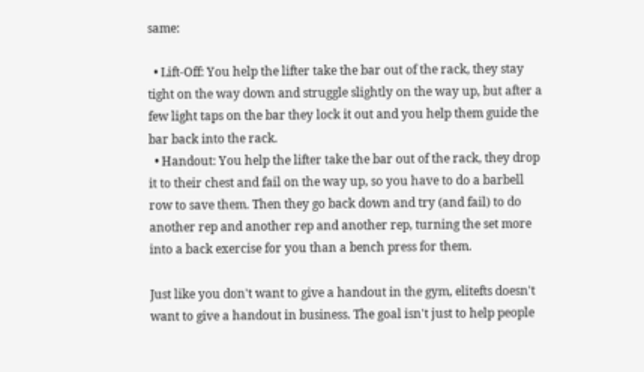same:

  • Lift-Off: You help the lifter take the bar out of the rack, they stay tight on the way down and struggle slightly on the way up, but after a few light taps on the bar they lock it out and you help them guide the bar back into the rack.
  • Handout: You help the lifter take the bar out of the rack, they drop it to their chest and fail on the way up, so you have to do a barbell row to save them. Then they go back down and try (and fail) to do another rep and another rep and another rep, turning the set more into a back exercise for you than a bench press for them.

Just like you don't want to give a handout in the gym, elitefts doesn't want to give a handout in business. The goal isn't just to help people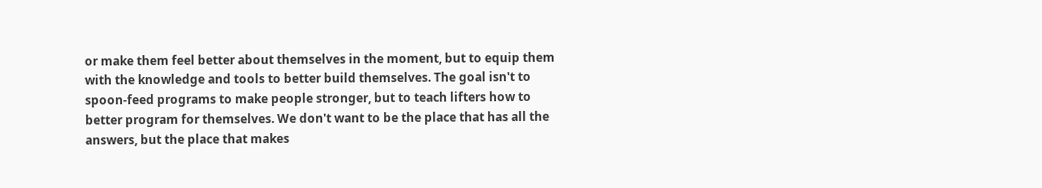or make them feel better about themselves in the moment, but to equip them with the knowledge and tools to better build themselves. The goal isn't to spoon-feed programs to make people stronger, but to teach lifters how to better program for themselves. We don't want to be the place that has all the answers, but the place that makes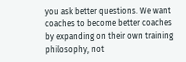you ask better questions. We want coaches to become better coaches by expanding on their own training philosophy, not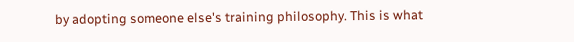by adopting someone else's training philosophy. This is what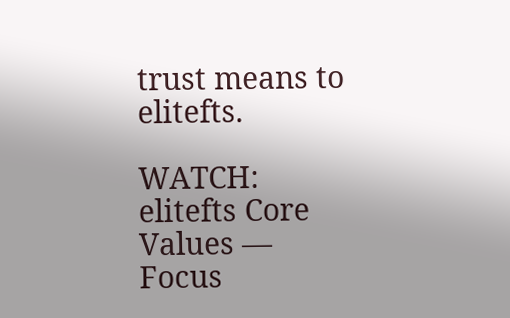trust means to elitefts.

WATCH: elitefts Core Values — Focus